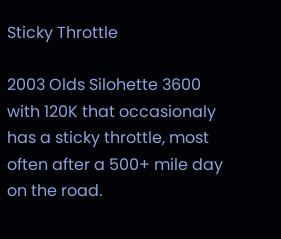Sticky Throttle

2003 Olds Silohette 3600 with 120K that occasionaly has a sticky throttle, most often after a 500+ mile day on the road.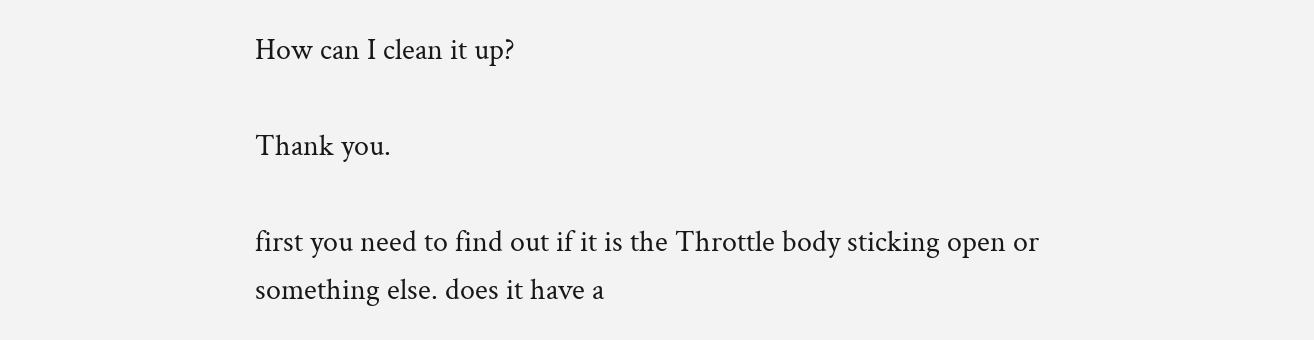How can I clean it up?

Thank you.

first you need to find out if it is the Throttle body sticking open or something else. does it have a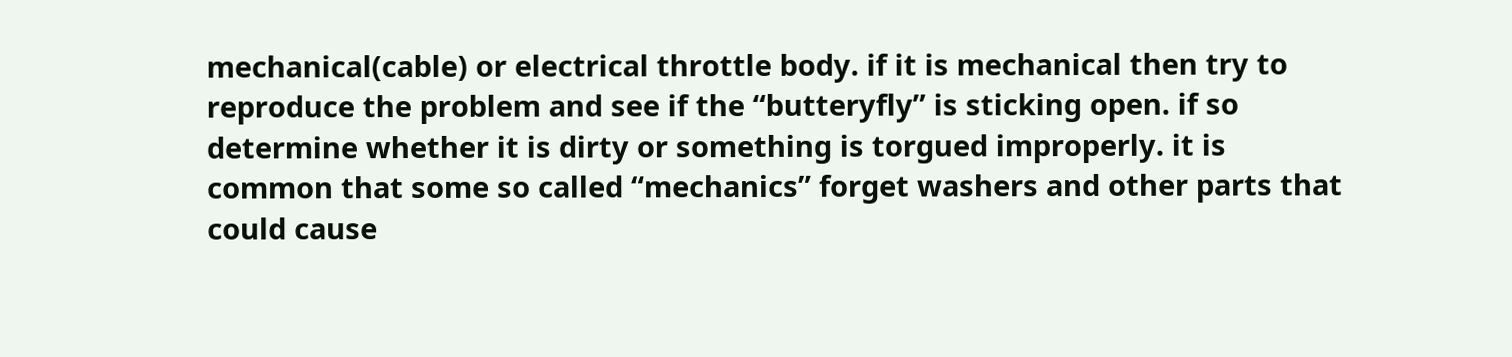mechanical(cable) or electrical throttle body. if it is mechanical then try to reproduce the problem and see if the “butteryfly” is sticking open. if so determine whether it is dirty or something is torgued improperly. it is common that some so called “mechanics” forget washers and other parts that could cause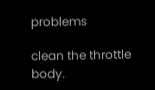problems

clean the throttle body.